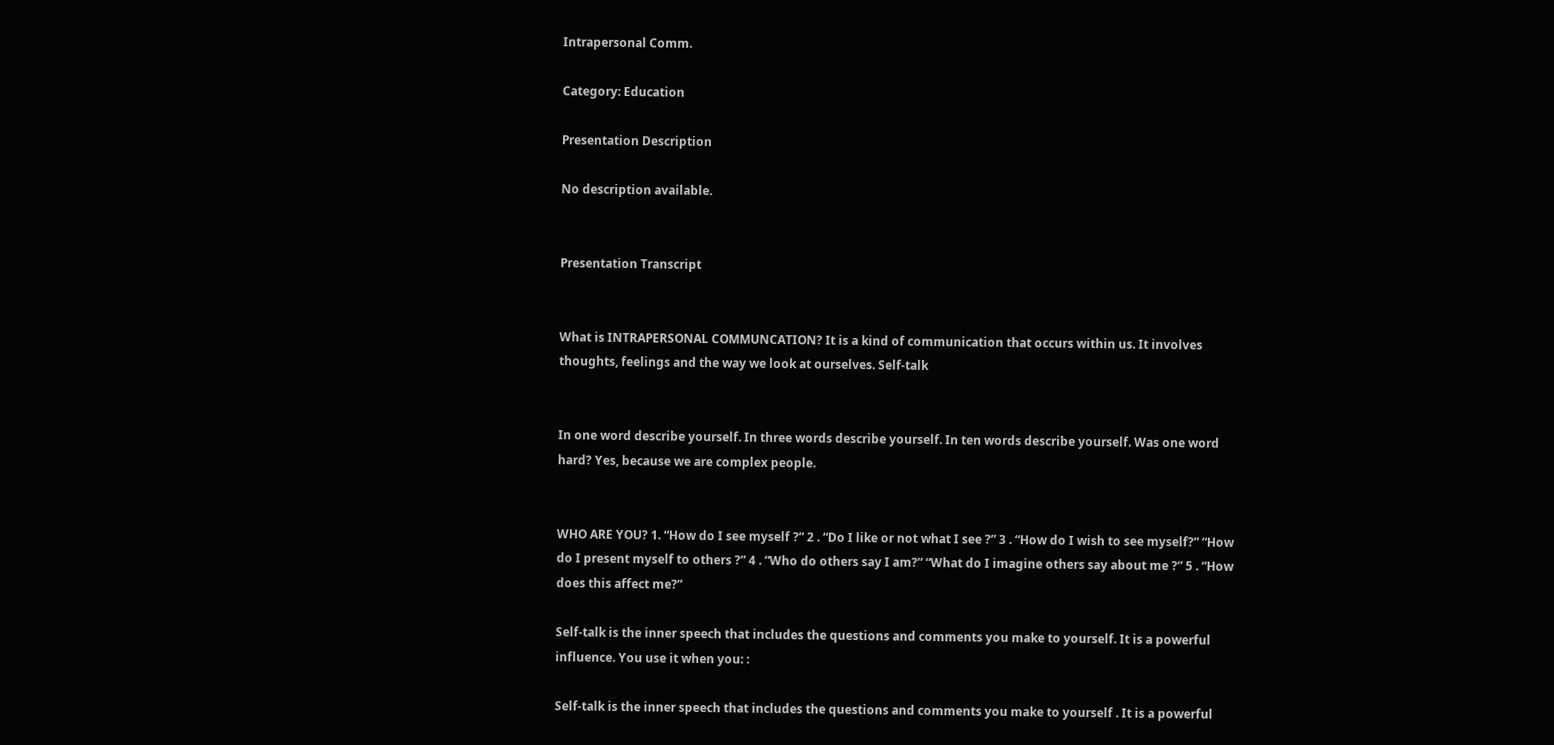Intrapersonal Comm.

Category: Education

Presentation Description

No description available.


Presentation Transcript


What is INTRAPERSONAL COMMUNCATION? It is a kind of communication that occurs within us. It involves thoughts, feelings and the way we look at ourselves. Self-talk


In one word describe yourself. In three words describe yourself. In ten words describe yourself. Was one word hard? Yes, because we are complex people.


WHO ARE YOU? 1. “How do I see myself ?” 2 . “Do I like or not what I see ?” 3 . “How do I wish to see myself?” “How do I present myself to others ?” 4 . “Who do others say I am?” “What do I imagine others say about me ?” 5 . “How does this affect me?”

Self-talk is the inner speech that includes the questions and comments you make to yourself. It is a powerful influence. You use it when you: :

Self-talk is the inner speech that includes the questions and comments you make to yourself . It is a powerful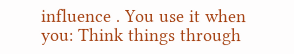influence . You use it when you: Think things through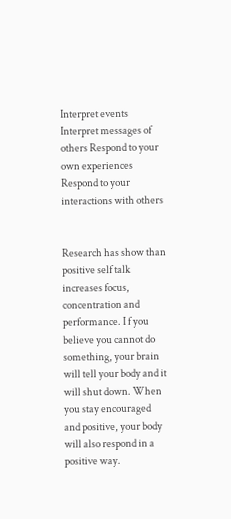Interpret events Interpret messages of others Respond to your own experiences Respond to your interactions with others


Research has show than positive self talk increases focus, concentration and performance. I f you believe you cannot do something, your brain will tell your body and it will shut down. When you stay encouraged and positive, your body will also respond in a positive way.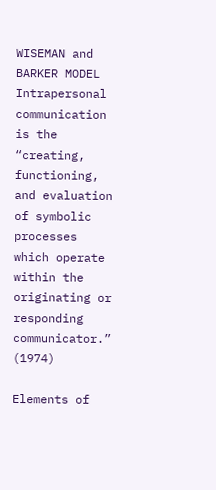WISEMAN and BARKER MODEL Intrapersonal communication is the “creating, functioning, and evaluation of symbolic processes which operate within the originating or responding communicator.” (1974)

Elements of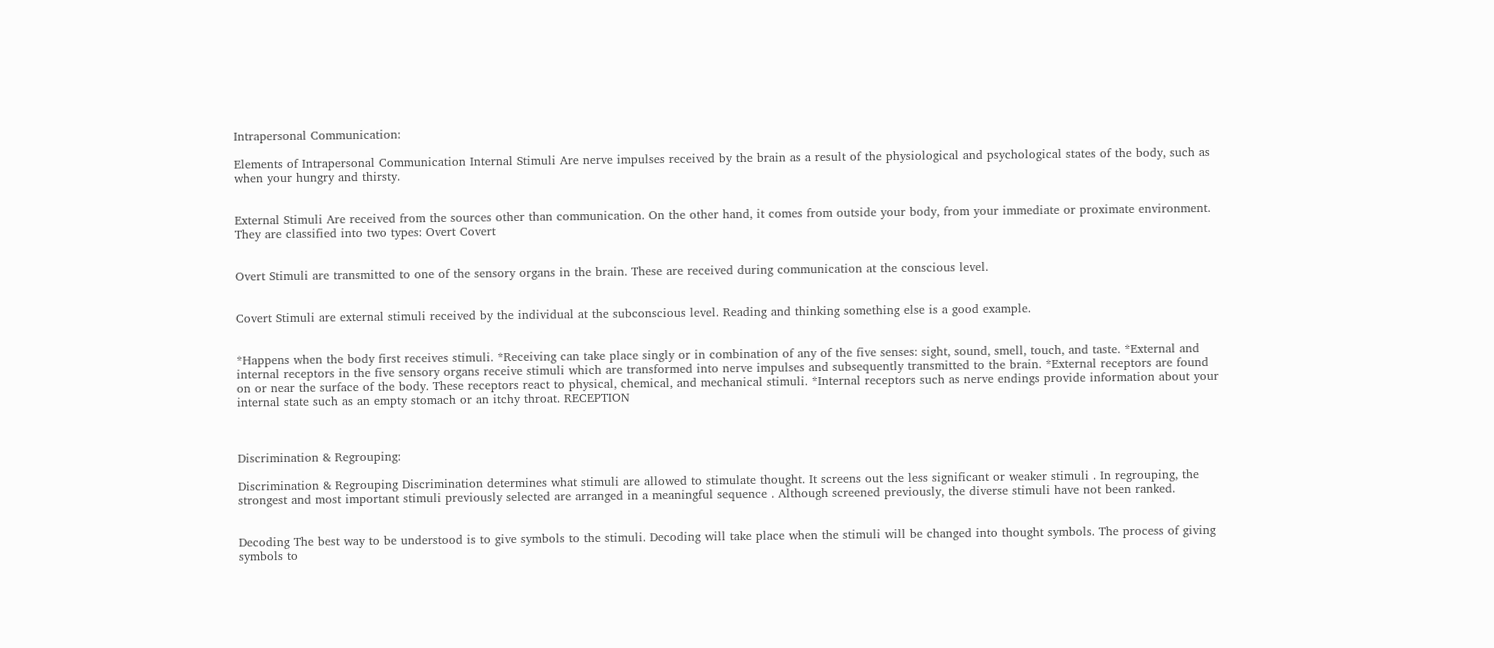Intrapersonal Communication:

Elements of Intrapersonal Communication Internal Stimuli Are nerve impulses received by the brain as a result of the physiological and psychological states of the body, such as when your hungry and thirsty.


External Stimuli Are received from the sources other than communication. On the other hand, it comes from outside your body, from your immediate or proximate environment. They are classified into two types: Overt Covert


Overt Stimuli are transmitted to one of the sensory organs in the brain. These are received during communication at the conscious level.


Covert Stimuli are external stimuli received by the individual at the subconscious level. Reading and thinking something else is a good example.


*Happens when the body first receives stimuli. *Receiving can take place singly or in combination of any of the five senses: sight, sound, smell, touch, and taste. *External and internal receptors in the five sensory organs receive stimuli which are transformed into nerve impulses and subsequently transmitted to the brain. *External receptors are found on or near the surface of the body. These receptors react to physical, chemical, and mechanical stimuli. *Internal receptors such as nerve endings provide information about your internal state such as an empty stomach or an itchy throat. RECEPTION



Discrimination & Regrouping:

Discrimination & Regrouping Discrimination determines what stimuli are allowed to stimulate thought. It screens out the less significant or weaker stimuli . In regrouping, the strongest and most important stimuli previously selected are arranged in a meaningful sequence . Although screened previously, the diverse stimuli have not been ranked.


Decoding The best way to be understood is to give symbols to the stimuli. Decoding will take place when the stimuli will be changed into thought symbols. The process of giving symbols to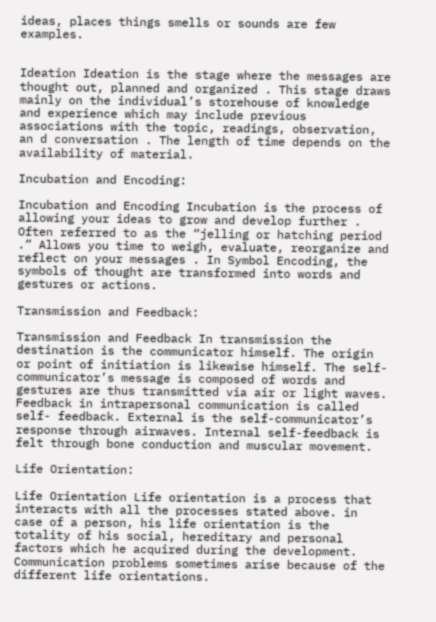ideas, places things smells or sounds are few examples.


Ideation Ideation is the stage where the messages are thought out, planned and organized . This stage draws mainly on the individual’s storehouse of knowledge and experience which may include previous associations with the topic, readings, observation, an d conversation . The length of time depends on the availability of material.

Incubation and Encoding:

Incubation and Encoding Incubation is the process of allowing your ideas to grow and develop further . Often referred to as the “jelling or hatching period .” Allows you time to weigh, evaluate, reorganize and reflect on your messages . In Symbol Encoding, the symbols of thought are transformed into words and gestures or actions.

Transmission and Feedback:

Transmission and Feedback In transmission the destination is the communicator himself. The origin or point of initiation is likewise himself. The self-communicator’s message is composed of words and gestures are thus transmitted via air or light waves. Feedback in intrapersonal communication is called self- feedback. External is the self-communicator’s response through airwaves. Internal self-feedback is felt through bone conduction and muscular movement.

Life Orientation:

Life Orientation Life orientation is a process that interacts with all the processes stated above. in case of a person, his life orientation is the totality of his social, hereditary and personal factors which he acquired during the development. Communication problems sometimes arise because of the different life orientations.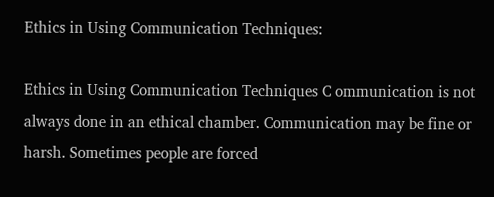Ethics in Using Communication Techniques:

Ethics in Using Communication Techniques C ommunication is not always done in an ethical chamber. Communication may be fine or harsh. Sometimes people are forced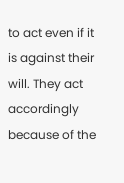to act even if it is against their will. They act accordingly because of the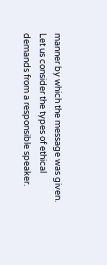manner by which the message was given. Let us consider the types of ethical demands from a responsible speaker.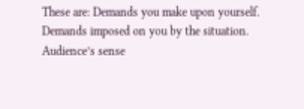These are: Demands you make upon yourself. Demands imposed on you by the situation. Audience’s sense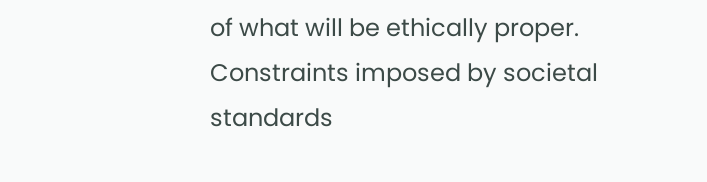of what will be ethically proper. Constraints imposed by societal standards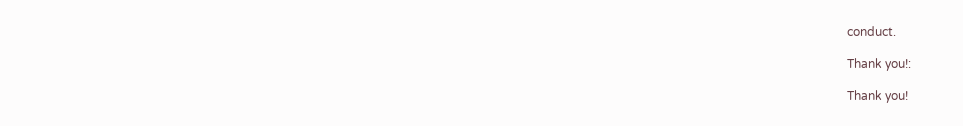conduct.

Thank you!:

Thank you!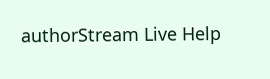authorStream Live Help